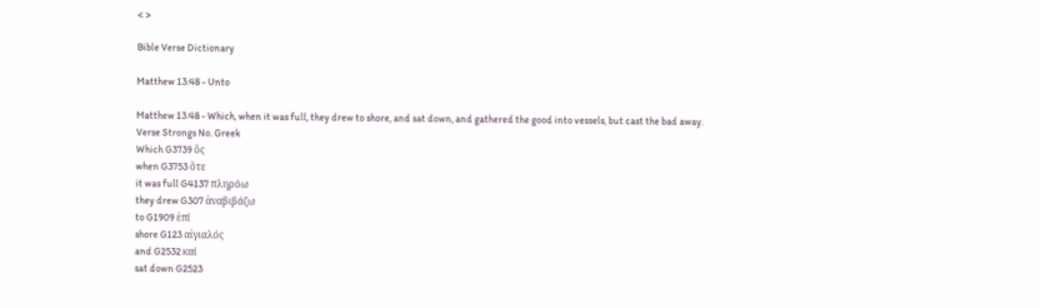< >

Bible Verse Dictionary

Matthew 13:48 - Unto

Matthew 13:48 - Which, when it was full, they drew to shore, and sat down, and gathered the good into vessels, but cast the bad away.
Verse Strongs No. Greek
Which G3739 ὅς
when G3753 ὅτε
it was full G4137 πληρόω
they drew G307 ἀναβιβάζω
to G1909 ἐπί
shore G123 αἰγιαλός
and G2532 καί
sat down G2523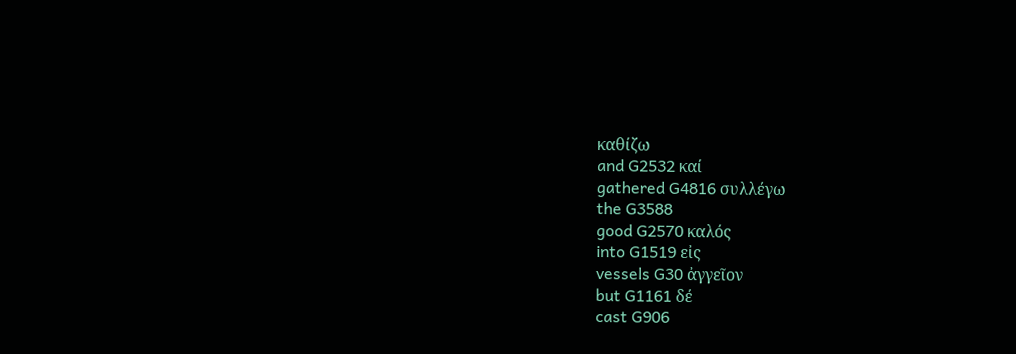καθίζω
and G2532 καί
gathered G4816 συλλέγω
the G3588
good G2570 καλός
into G1519 εἰς
vessels G30 ἀγγεῖον
but G1161 δέ
cast G906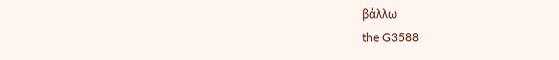βάλλω
the G3588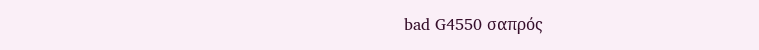bad G4550 σαπρός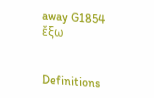away G1854 ἔξω


Definitions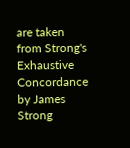are taken from Strong's Exhaustive Concordance
by James Strong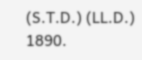(S.T.D.) (LL.D.) 1890.